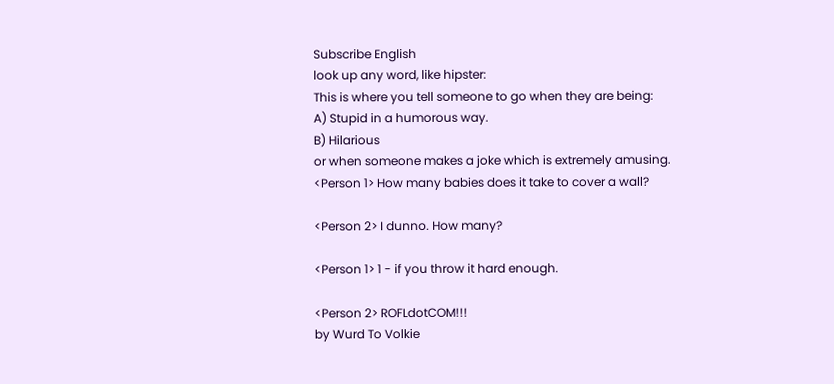Subscribe English
look up any word, like hipster:
This is where you tell someone to go when they are being:
A) Stupid in a humorous way.
B) Hilarious
or when someone makes a joke which is extremely amusing.
<Person 1> How many babies does it take to cover a wall?

<Person 2> I dunno. How many?

<Person 1> 1 - if you throw it hard enough.

<Person 2> ROFLdotCOM!!!
by Wurd To Volkie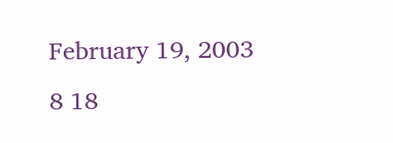February 19, 2003
8 18